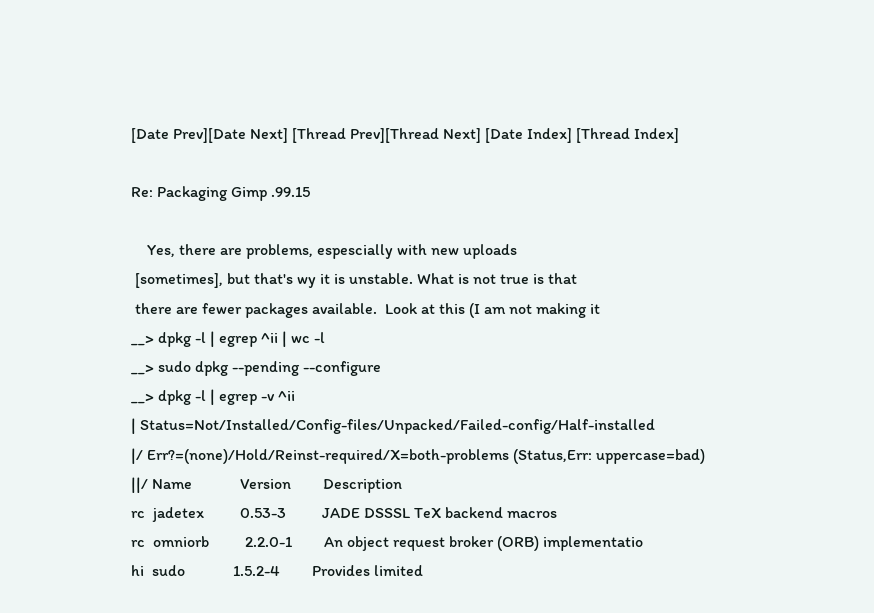[Date Prev][Date Next] [Thread Prev][Thread Next] [Date Index] [Thread Index]

Re: Packaging Gimp .99.15

    Yes, there are problems, espescially with new uploads
 [sometimes], but that's wy it is unstable. What is not true is that
 there are fewer packages available.  Look at this (I am not making it
__> dpkg -l | egrep ^ii | wc -l
__> sudo dpkg --pending --configure
__> dpkg -l | egrep -v ^ii
| Status=Not/Installed/Config-files/Unpacked/Failed-config/Half-installed
|/ Err?=(none)/Hold/Reinst-required/X=both-problems (Status,Err: uppercase=bad)
||/ Name            Version        Description
rc  jadetex         0.53-3         JADE DSSSL TeX backend macros
rc  omniorb         2.2.0-1        An object request broker (ORB) implementatio
hi  sudo            1.5.2-4        Provides limited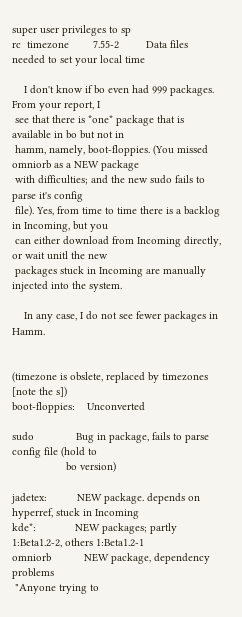super user privileges to sp
rc  timezone        7.55-2         Data files needed to set your local time

    I don't know if bo even had 999 packages. From your report, I
 see that there is *one* package that is available in bo but not in
 hamm, namely, boot-floppies. (You missed omniorb as a NEW package
 with difficulties; and the new sudo fails to parse it's config
 file). Yes, from time to time there is a backlog in Incoming, but you
 can either download from Incoming directly, or wait unitl the new
 packages stuck in Incoming are manually injected into the system.

    In any case, I do not see fewer packages in Hamm.


(timezone is obslete, replaced by timezones [note the s])
boot-floppies:    Unconverted

sudo              Bug in package, fails to parse config file (hold to
                  bo version)

jadetex:          NEW package. depends on hyperref, stuck in Incoming
kde*:             NEW packages; partly 1:Beta1.2-2, others 1:Beta1.2-1
omniorb           NEW package, dependency problems
 "Anyone trying to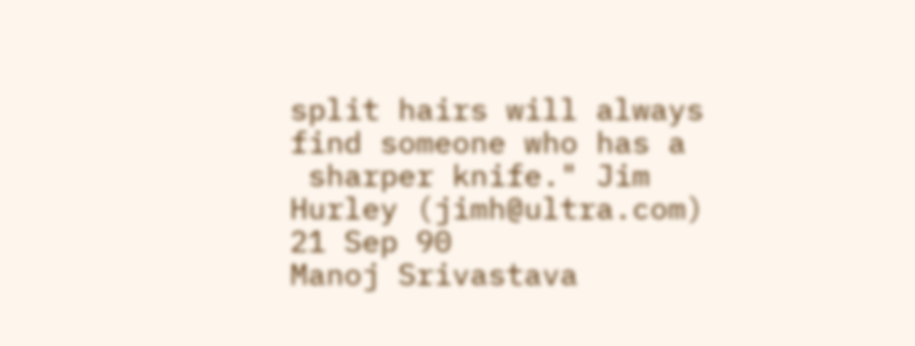split hairs will always find someone who has a
 sharper knife." Jim Hurley (jimh@ultra.com) 21 Sep 90
Manoj Srivastava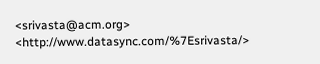<srivasta@acm.org> <http://www.datasync.com/%7Esrivasta/>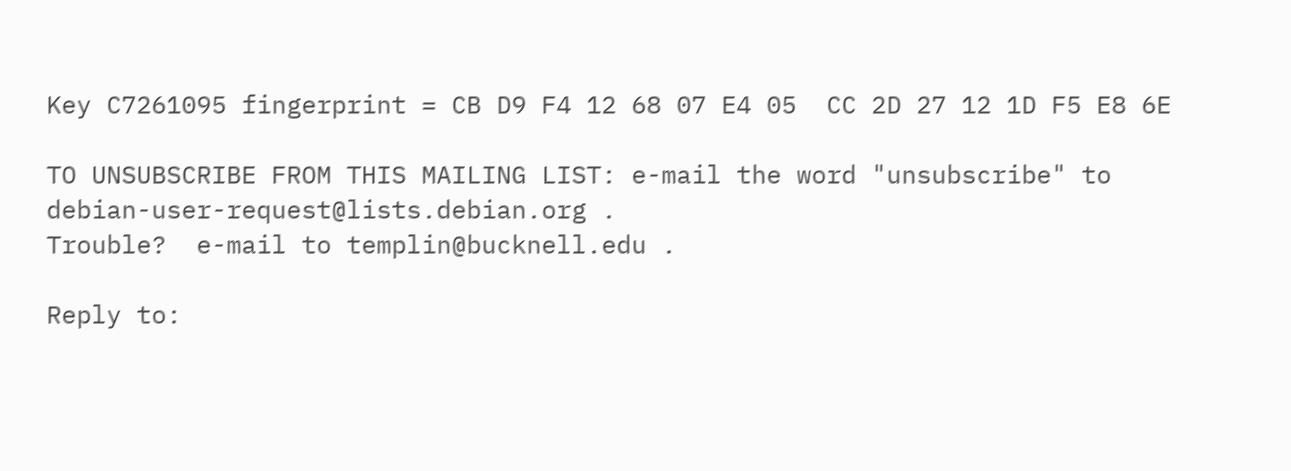Key C7261095 fingerprint = CB D9 F4 12 68 07 E4 05  CC 2D 27 12 1D F5 E8 6E

TO UNSUBSCRIBE FROM THIS MAILING LIST: e-mail the word "unsubscribe" to
debian-user-request@lists.debian.org .
Trouble?  e-mail to templin@bucknell.edu .

Reply to: